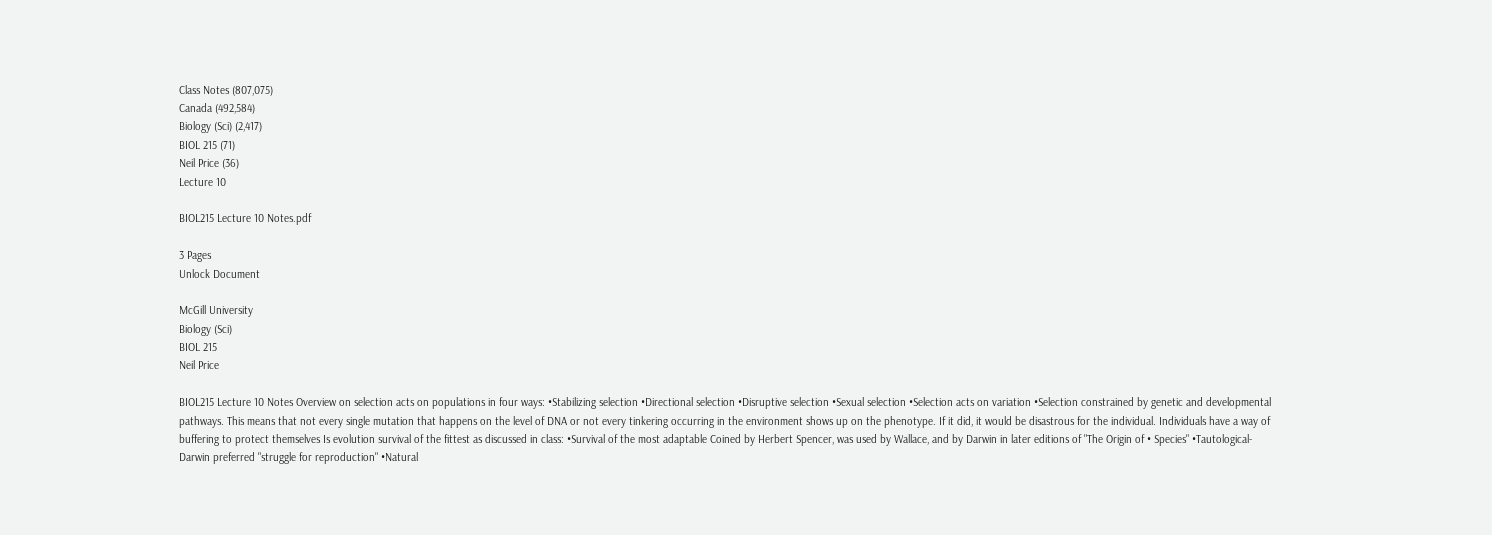Class Notes (807,075)
Canada (492,584)
Biology (Sci) (2,417)
BIOL 215 (71)
Neil Price (36)
Lecture 10

BIOL215 Lecture 10 Notes.pdf

3 Pages
Unlock Document

McGill University
Biology (Sci)
BIOL 215
Neil Price

BIOL215 Lecture 10 Notes Overview on selection acts on populations in four ways: •Stabilizing selection •Directional selection •Disruptive selection •Sexual selection •Selection acts on variation •Selection constrained by genetic and developmental pathways. This means that not every single mutation that happens on the level of DNA or not every tinkering occurring in the environment shows up on the phenotype. If it did, it would be disastrous for the individual. Individuals have a way of buffering to protect themselves Is evolution survival of the fittest as discussed in class: •Survival of the most adaptable Coined by Herbert Spencer, was used by Wallace, and by Darwin in later editions of "The Origin of • Species" •Tautological- Darwin preferred "struggle for reproduction" •Natural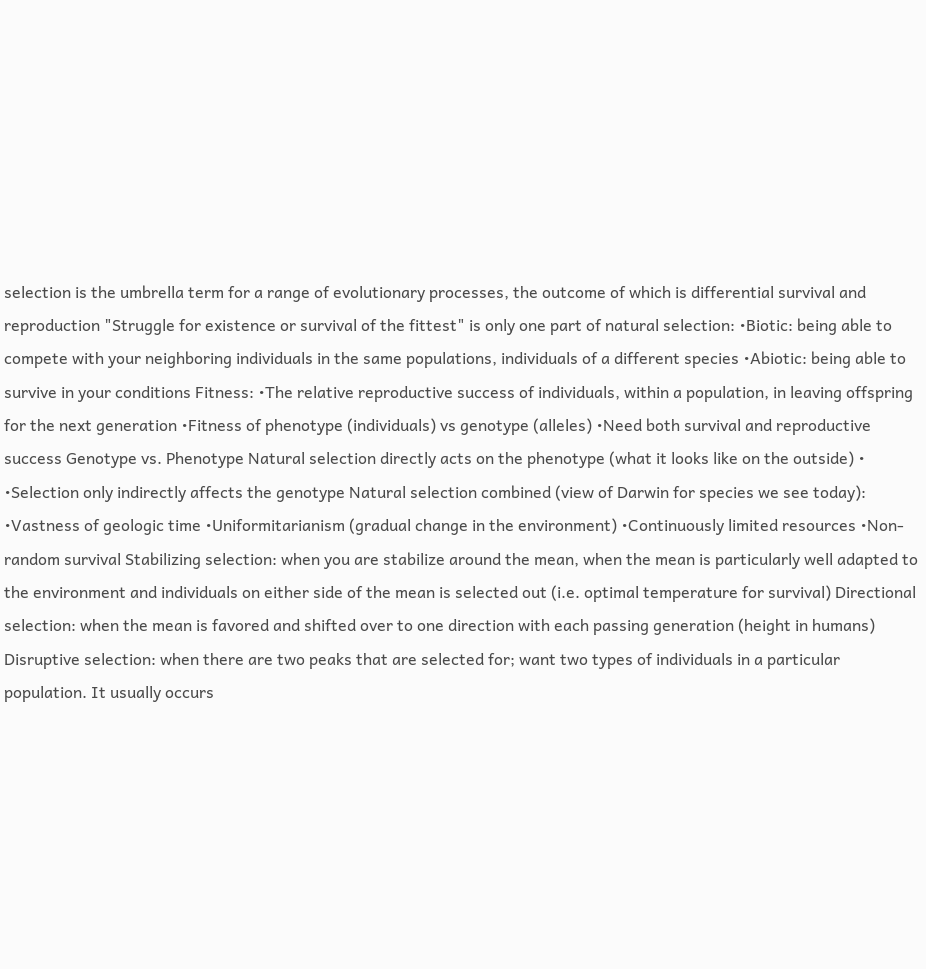selection is the umbrella term for a range of evolutionary processes, the outcome of which is differential survival and reproduction "Struggle for existence or survival of the fittest" is only one part of natural selection: •Biotic: being able to compete with your neighboring individuals in the same populations, individuals of a different species •Abiotic: being able to survive in your conditions Fitness: •The relative reproductive success of individuals, within a population, in leaving offspring for the next generation •Fitness of phenotype (individuals) vs genotype (alleles) •Need both survival and reproductive success Genotype vs. Phenotype Natural selection directly acts on the phenotype (what it looks like on the outside) • •Selection only indirectly affects the genotype Natural selection combined (view of Darwin for species we see today): •Vastness of geologic time •Uniformitarianism (gradual change in the environment) •Continuously limited resources •Non-random survival Stabilizing selection: when you are stabilize around the mean, when the mean is particularly well adapted to the environment and individuals on either side of the mean is selected out (i.e. optimal temperature for survival) Directional selection: when the mean is favored and shifted over to one direction with each passing generation (height in humans) Disruptive selection: when there are two peaks that are selected for; want two types of individuals in a particular population. It usually occurs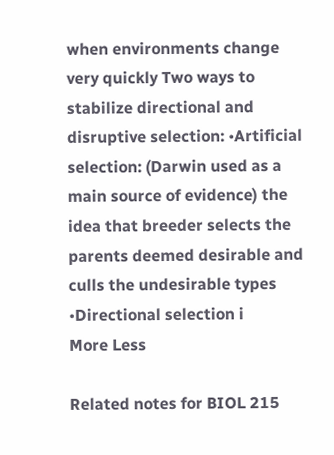when environments change very quickly Two ways to stabilize directional and disruptive selection: •Artificial selection: (Darwin used as a main source of evidence) the idea that breeder selects the parents deemed desirable and culls the undesirable types •Directional selection i
More Less

Related notes for BIOL 215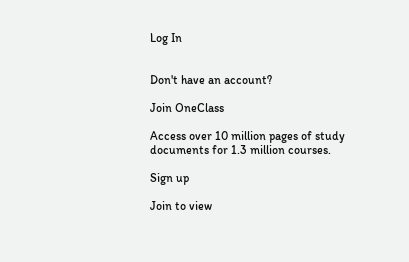Log In


Don't have an account?

Join OneClass

Access over 10 million pages of study
documents for 1.3 million courses.

Sign up

Join to view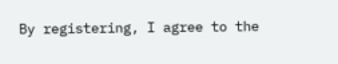By registering, I agree to the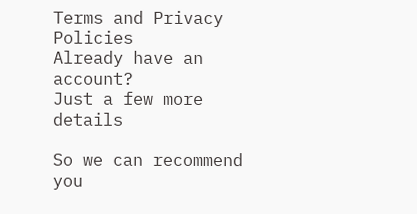Terms and Privacy Policies
Already have an account?
Just a few more details

So we can recommend you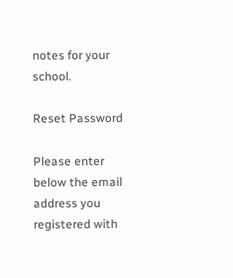notes for your school.

Reset Password

Please enter below the email address you registered with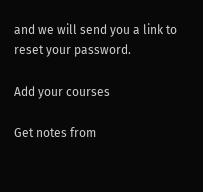and we will send you a link to reset your password.

Add your courses

Get notes from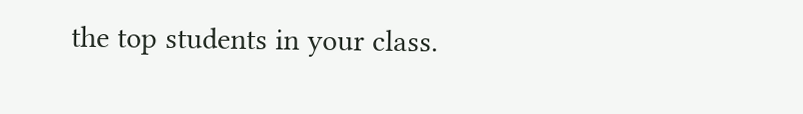the top students in your class.